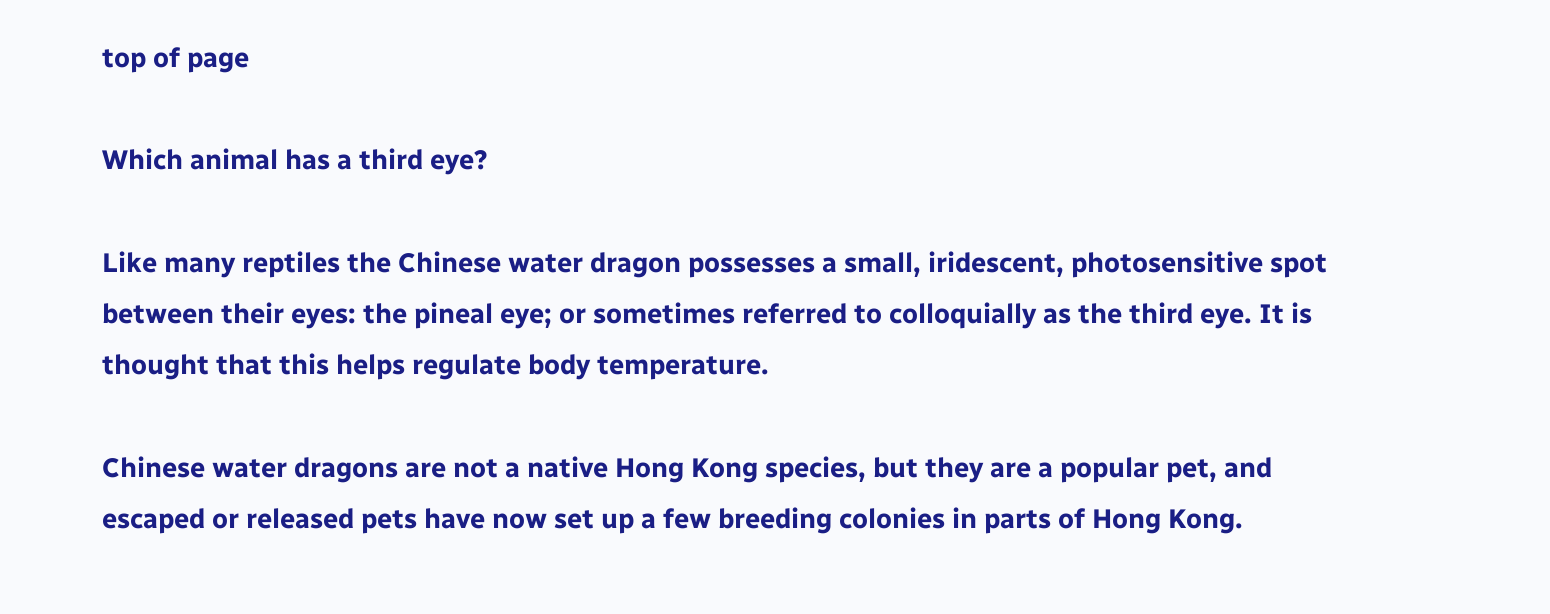top of page

Which animal has a third eye?

Like many reptiles the Chinese water dragon possesses a small, iridescent, photosensitive spot between their eyes: the pineal eye; or sometimes referred to colloquially as the third eye. It is thought that this helps regulate body temperature.

Chinese water dragons are not a native Hong Kong species, but they are a popular pet, and escaped or released pets have now set up a few breeding colonies in parts of Hong Kong.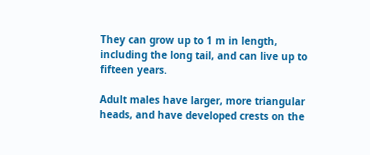They can grow up to 1 m in length, including the long tail, and can live up to fifteen years.

Adult males have larger, more triangular heads, and have developed crests on the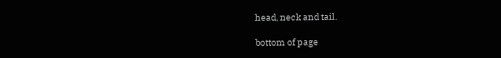head, neck and tail.

bottom of page